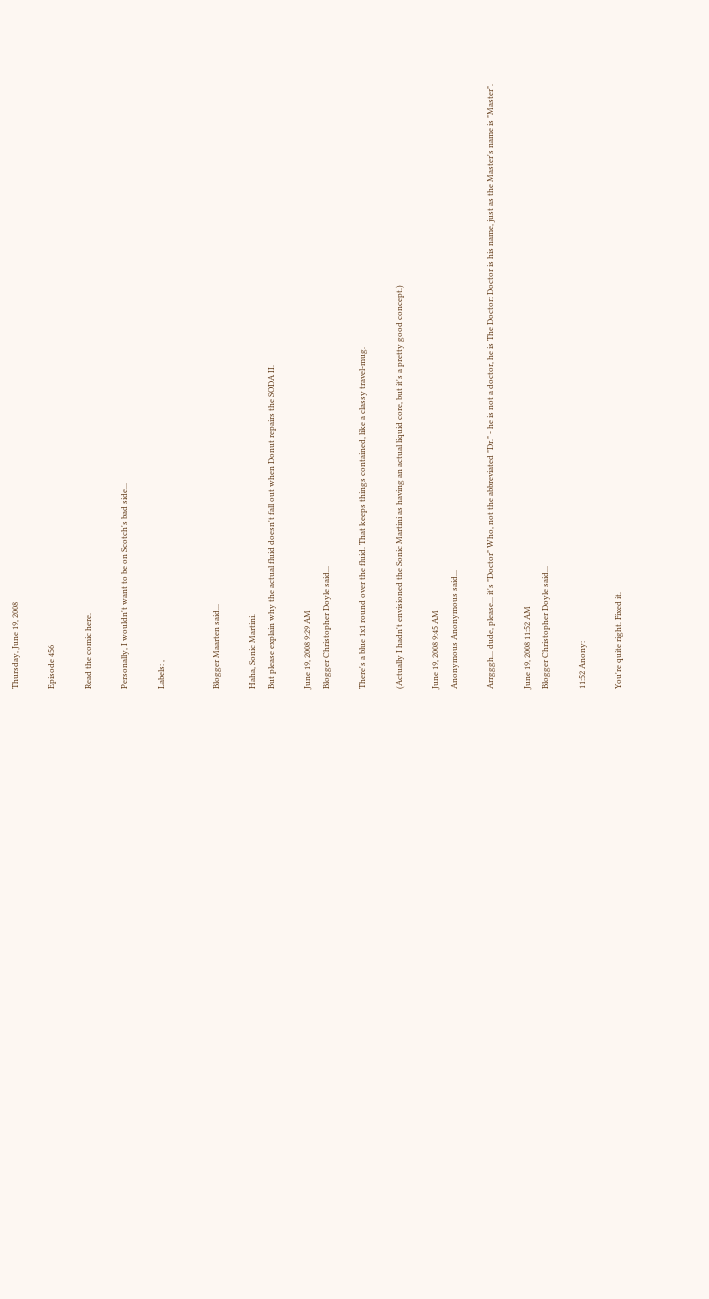Thursday, June 19, 2008

Episode 456

Read the comic here.

Personally, I wouldn't want to be on Scotch's bad side...

Labels: ,


Blogger Maarten said...

Haha, Sonic Martini.
But please explain why the actual fluid doesn't fall out when Donut repairs the SODA II.

June 19, 2008 9:29 AM
Blogger Christopher Doyle said...

There's a blue 1x1 round over the fluid. That keeps things contained, like a classy travel-mug.

(Actually I hadn't envisioned the Sonic Martini as having an actual liquid core, but it's a pretty good concept.)

June 19, 2008 9:45 AM
Anonymous Anonymous said...

Arrgggh... dude, please... it's "Doctor" Who, not the abbreviated "Dr." - he is not a doctor, he is The Doctor: Doctor is his name, just as the Master's name is "Master".

June 19, 2008 11:52 AM
Blogger Christopher Doyle said...

11:52 Anony:

You're quite right. Fixed it.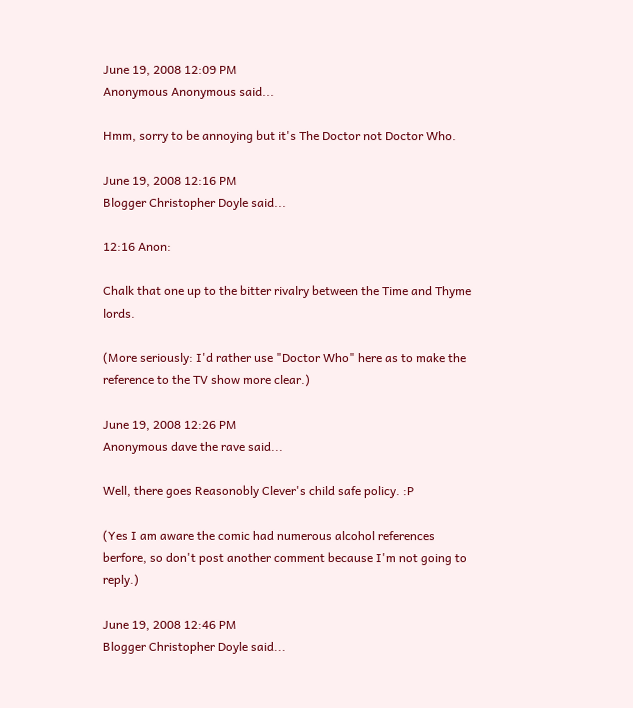June 19, 2008 12:09 PM
Anonymous Anonymous said...

Hmm, sorry to be annoying but it's The Doctor not Doctor Who.

June 19, 2008 12:16 PM
Blogger Christopher Doyle said...

12:16 Anon:

Chalk that one up to the bitter rivalry between the Time and Thyme lords.

(More seriously: I'd rather use "Doctor Who" here as to make the reference to the TV show more clear.)

June 19, 2008 12:26 PM
Anonymous dave the rave said...

Well, there goes Reasonobly Clever's child safe policy. :P

(Yes I am aware the comic had numerous alcohol references berfore, so don't post another comment because I'm not going to reply.)

June 19, 2008 12:46 PM
Blogger Christopher Doyle said...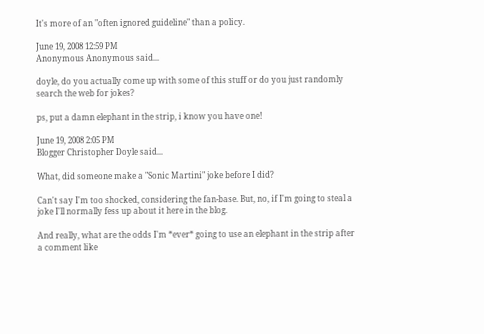It's more of an "often ignored guideline" than a policy.

June 19, 2008 12:59 PM
Anonymous Anonymous said...

doyle, do you actually come up with some of this stuff or do you just randomly search the web for jokes?

ps, put a damn elephant in the strip, i know you have one!

June 19, 2008 2:05 PM
Blogger Christopher Doyle said...

What, did someone make a "Sonic Martini" joke before I did?

Can't say I'm too shocked, considering the fan-base. But, no, if I'm going to steal a joke I'll normally fess up about it here in the blog.

And really, what are the odds I'm *ever* going to use an elephant in the strip after a comment like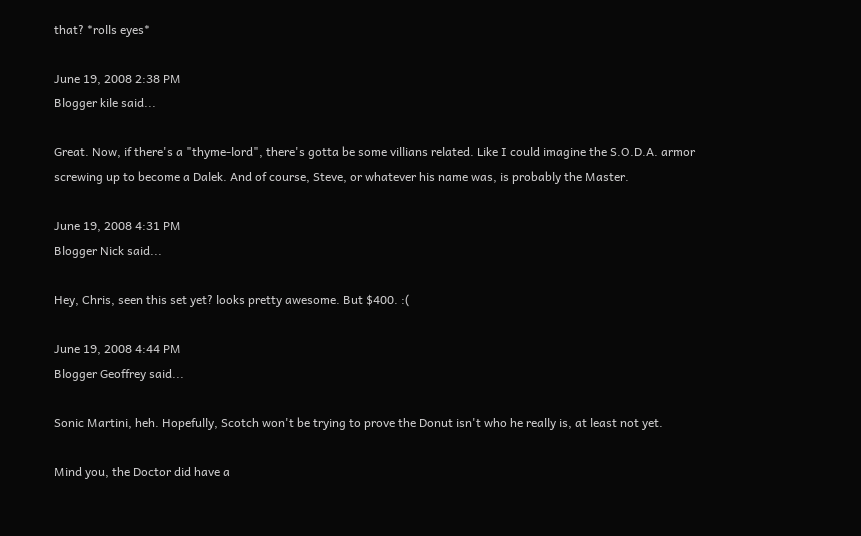that? *rolls eyes*

June 19, 2008 2:38 PM
Blogger kile said...

Great. Now, if there's a "thyme-lord", there's gotta be some villians related. Like I could imagine the S.O.D.A. armor screwing up to become a Dalek. And of course, Steve, or whatever his name was, is probably the Master.

June 19, 2008 4:31 PM
Blogger Nick said...

Hey, Chris, seen this set yet? looks pretty awesome. But $400. :(

June 19, 2008 4:44 PM
Blogger Geoffrey said...

Sonic Martini, heh. Hopefully, Scotch won't be trying to prove the Donut isn't who he really is, at least not yet.

Mind you, the Doctor did have a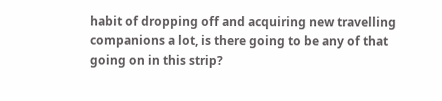habit of dropping off and acquiring new travelling companions a lot, is there going to be any of that going on in this strip?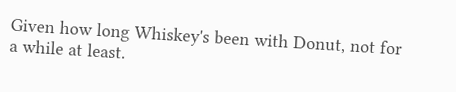Given how long Whiskey's been with Donut, not for a while at least.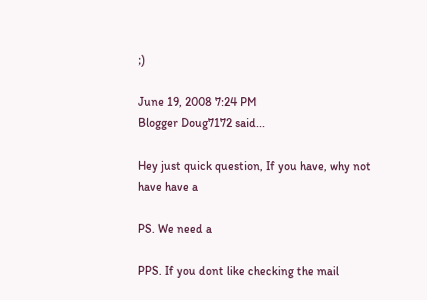;)

June 19, 2008 7:24 PM
Blogger Doug7172 said...

Hey just quick question, If you have, why not have have a

PS. We need a

PPS. If you dont like checking the mail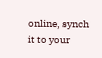online, synch it to your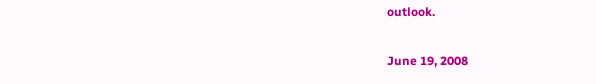outlook.

June 19, 2008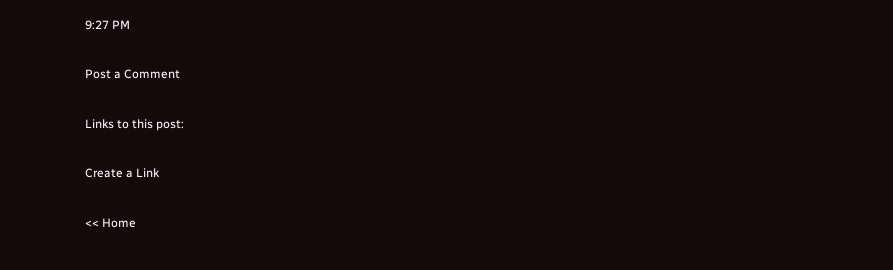9:27 PM

Post a Comment

Links to this post:

Create a Link

<< Home